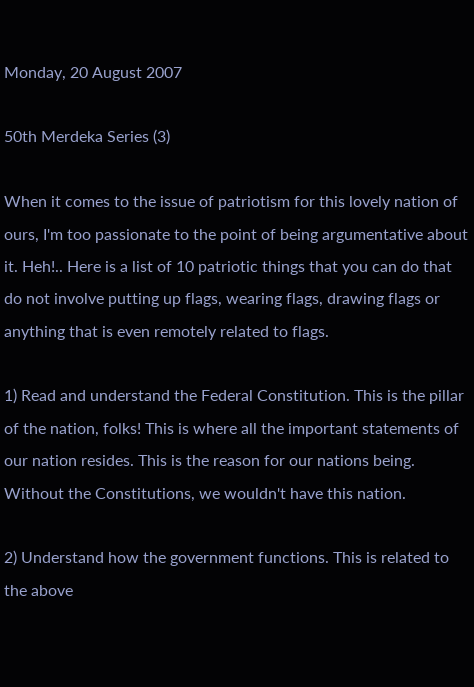Monday, 20 August 2007

50th Merdeka Series (3)

When it comes to the issue of patriotism for this lovely nation of ours, I'm too passionate to the point of being argumentative about it. Heh!.. Here is a list of 10 patriotic things that you can do that do not involve putting up flags, wearing flags, drawing flags or anything that is even remotely related to flags.

1) Read and understand the Federal Constitution. This is the pillar of the nation, folks! This is where all the important statements of our nation resides. This is the reason for our nations being. Without the Constitutions, we wouldn't have this nation.

2) Understand how the government functions. This is related to the above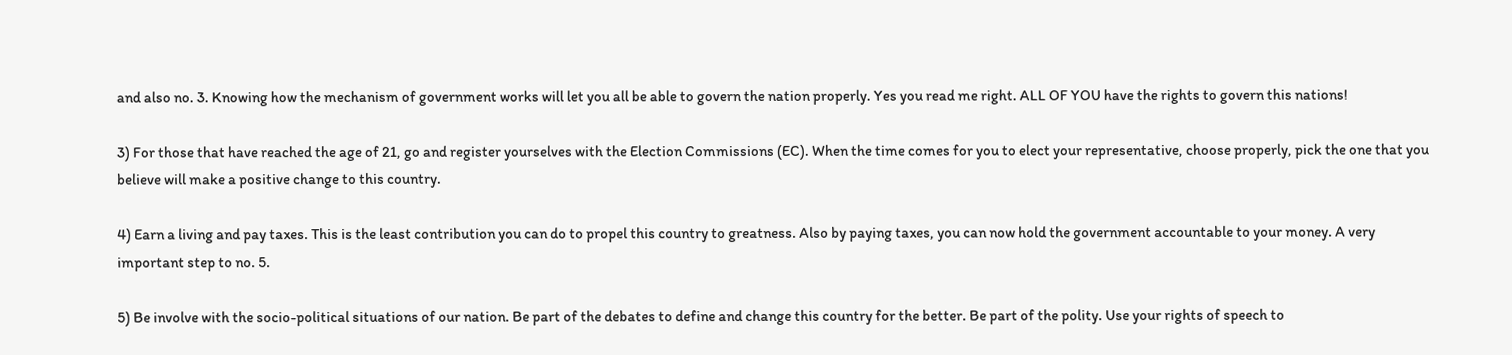and also no. 3. Knowing how the mechanism of government works will let you all be able to govern the nation properly. Yes you read me right. ALL OF YOU have the rights to govern this nations!

3) For those that have reached the age of 21, go and register yourselves with the Election Commissions (EC). When the time comes for you to elect your representative, choose properly, pick the one that you believe will make a positive change to this country.

4) Earn a living and pay taxes. This is the least contribution you can do to propel this country to greatness. Also by paying taxes, you can now hold the government accountable to your money. A very important step to no. 5.

5) Be involve with the socio-political situations of our nation. Be part of the debates to define and change this country for the better. Be part of the polity. Use your rights of speech to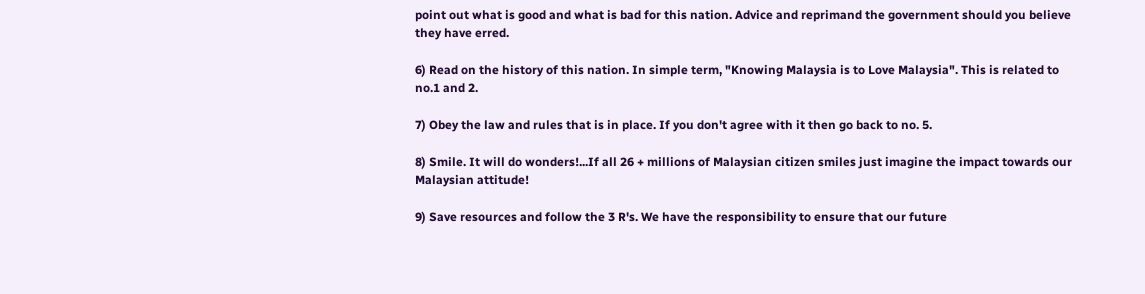point out what is good and what is bad for this nation. Advice and reprimand the government should you believe they have erred.

6) Read on the history of this nation. In simple term, "Knowing Malaysia is to Love Malaysia". This is related to no.1 and 2.

7) Obey the law and rules that is in place. If you don't agree with it then go back to no. 5.

8) Smile. It will do wonders!...If all 26 + millions of Malaysian citizen smiles just imagine the impact towards our Malaysian attitude!

9) Save resources and follow the 3 R's. We have the responsibility to ensure that our future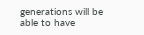generations will be able to have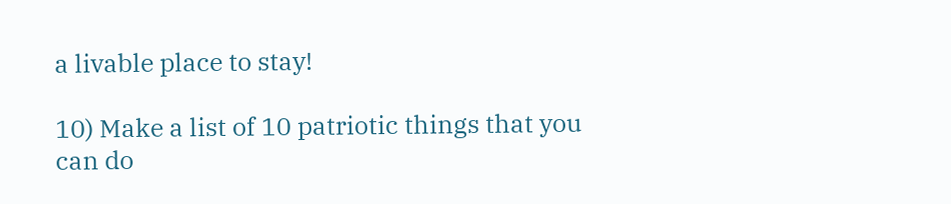a livable place to stay!

10) Make a list of 10 patriotic things that you can do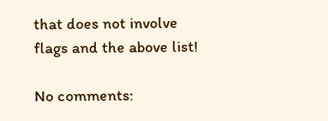that does not involve flags and the above list!

No comments: